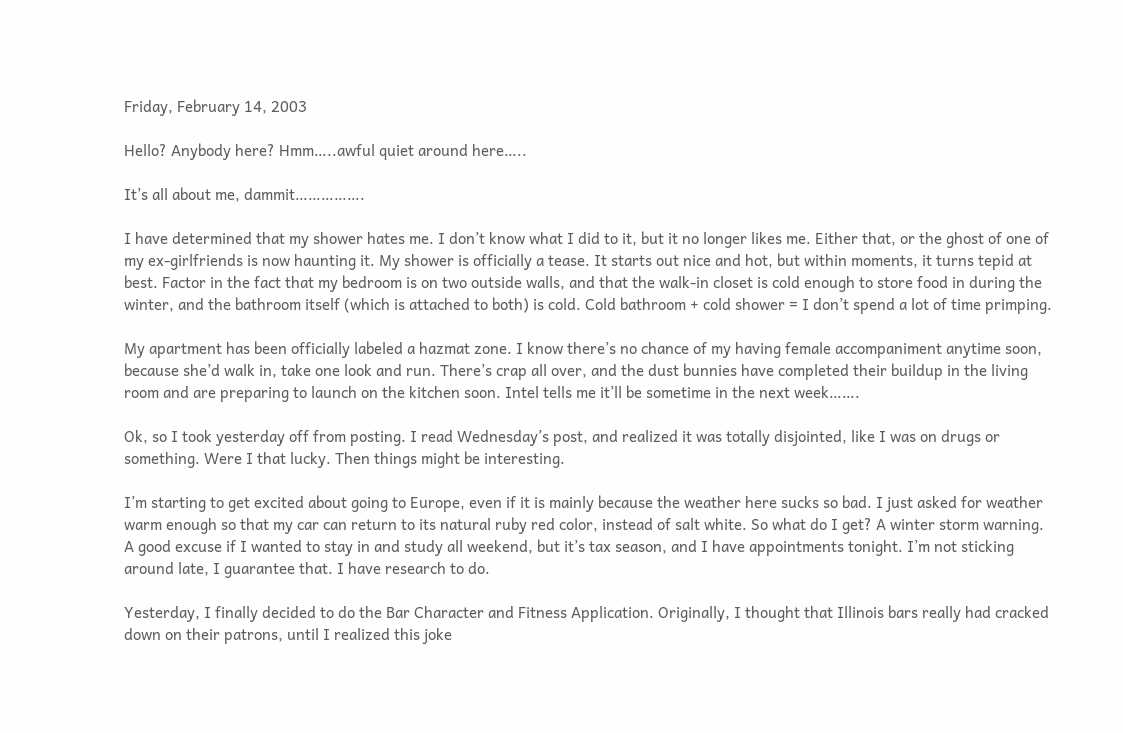Friday, February 14, 2003

Hello? Anybody here? Hmm…..awful quiet around here…..

It’s all about me, dammit…………….

I have determined that my shower hates me. I don’t know what I did to it, but it no longer likes me. Either that, or the ghost of one of my ex-girlfriends is now haunting it. My shower is officially a tease. It starts out nice and hot, but within moments, it turns tepid at best. Factor in the fact that my bedroom is on two outside walls, and that the walk-in closet is cold enough to store food in during the winter, and the bathroom itself (which is attached to both) is cold. Cold bathroom + cold shower = I don’t spend a lot of time primping.

My apartment has been officially labeled a hazmat zone. I know there’s no chance of my having female accompaniment anytime soon, because she’d walk in, take one look and run. There’s crap all over, and the dust bunnies have completed their buildup in the living room and are preparing to launch on the kitchen soon. Intel tells me it’ll be sometime in the next week…….

Ok, so I took yesterday off from posting. I read Wednesday’s post, and realized it was totally disjointed, like I was on drugs or something. Were I that lucky. Then things might be interesting.

I’m starting to get excited about going to Europe, even if it is mainly because the weather here sucks so bad. I just asked for weather warm enough so that my car can return to its natural ruby red color, instead of salt white. So what do I get? A winter storm warning. A good excuse if I wanted to stay in and study all weekend, but it’s tax season, and I have appointments tonight. I’m not sticking around late, I guarantee that. I have research to do.

Yesterday, I finally decided to do the Bar Character and Fitness Application. Originally, I thought that Illinois bars really had cracked down on their patrons, until I realized this joke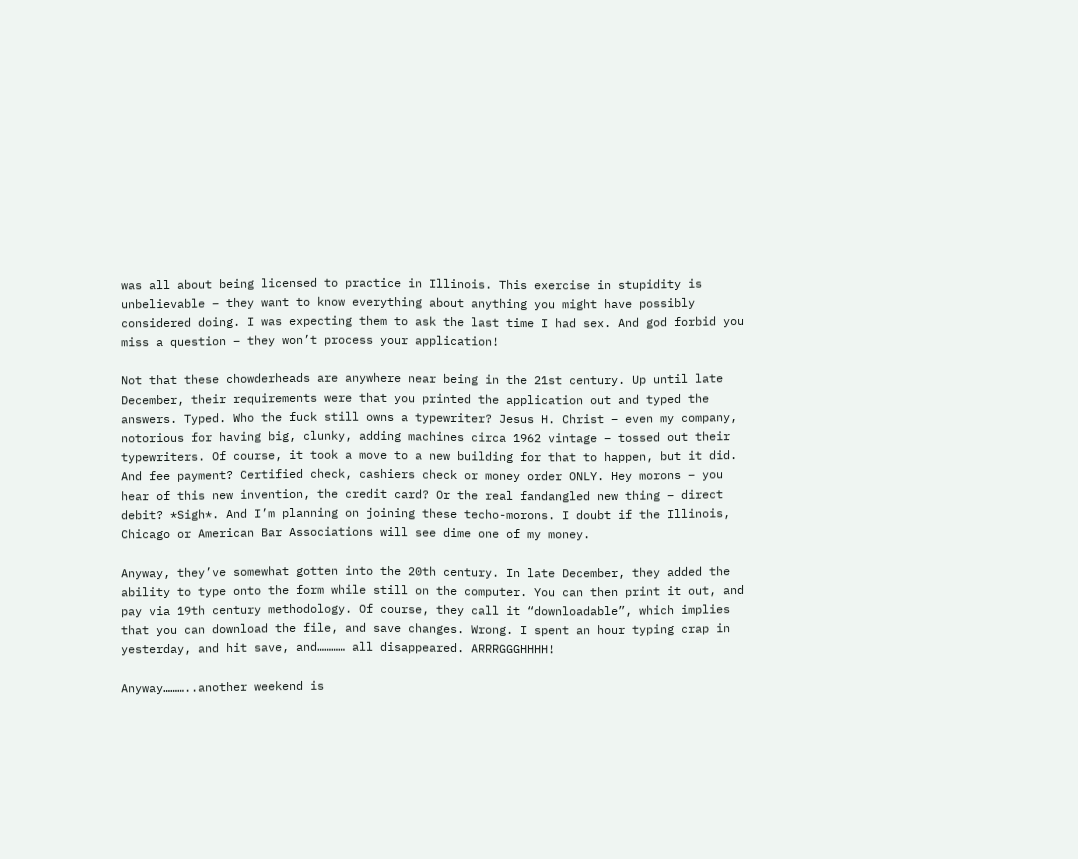was all about being licensed to practice in Illinois. This exercise in stupidity is unbelievable – they want to know everything about anything you might have possibly considered doing. I was expecting them to ask the last time I had sex. And god forbid you miss a question – they won’t process your application!

Not that these chowderheads are anywhere near being in the 21st century. Up until late December, their requirements were that you printed the application out and typed the answers. Typed. Who the fuck still owns a typewriter? Jesus H. Christ – even my company, notorious for having big, clunky, adding machines circa 1962 vintage – tossed out their typewriters. Of course, it took a move to a new building for that to happen, but it did. And fee payment? Certified check, cashiers check or money order ONLY. Hey morons – you hear of this new invention, the credit card? Or the real fandangled new thing – direct debit? *Sigh*. And I’m planning on joining these techo-morons. I doubt if the Illinois, Chicago or American Bar Associations will see dime one of my money.

Anyway, they’ve somewhat gotten into the 20th century. In late December, they added the ability to type onto the form while still on the computer. You can then print it out, and pay via 19th century methodology. Of course, they call it “downloadable”, which implies that you can download the file, and save changes. Wrong. I spent an hour typing crap in yesterday, and hit save, and………… all disappeared. ARRRGGGHHHH!

Anyway………..another weekend is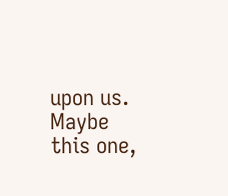upon us. Maybe this one,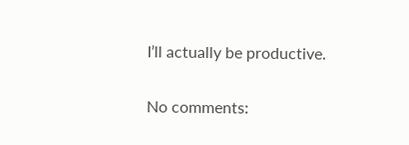I’ll actually be productive.

No comments: